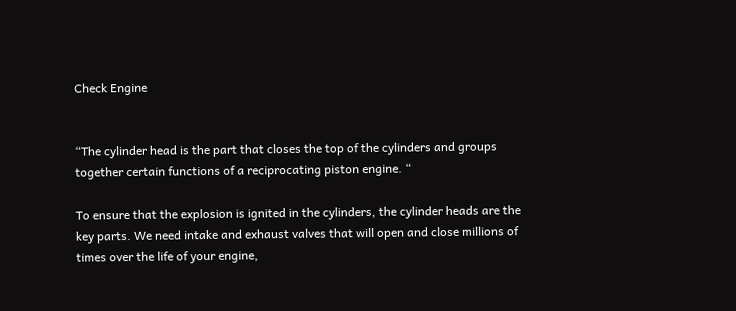Check Engine


“The cylinder head is the part that closes the top of the cylinders and groups together certain functions of a reciprocating piston engine. “

To ensure that the explosion is ignited in the cylinders, the cylinder heads are the key parts. We need intake and exhaust valves that will open and close millions of times over the life of your engine,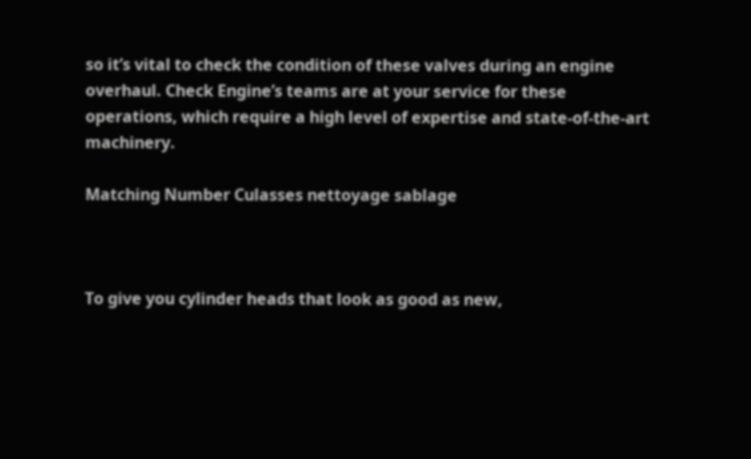so it’s vital to check the condition of these valves during an engine overhaul. Check Engine’s teams are at your service for these operations, which require a high level of expertise and state-of-the-art machinery.

Matching Number Culasses nettoyage sablage



To give you cylinder heads that look as good as new,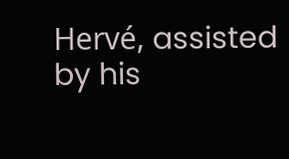Hervé, assisted by his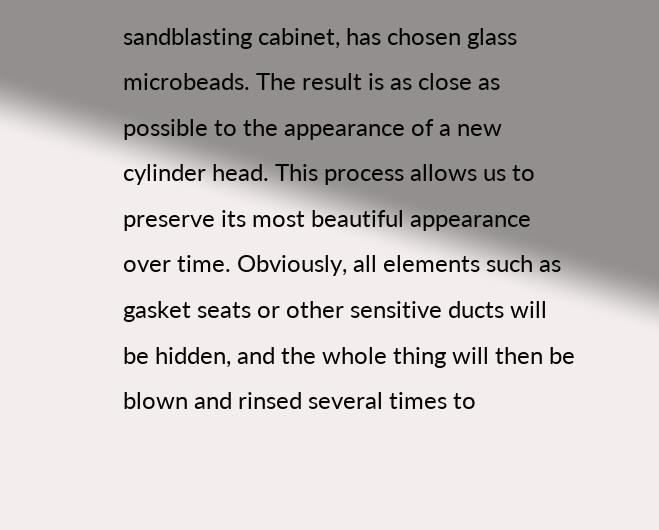sandblasting cabinet, has chosen glass microbeads. The result is as close as possible to the appearance of a new cylinder head. This process allows us to preserve its most beautiful appearance over time. Obviously, all elements such as gasket seats or other sensitive ducts will be hidden, and the whole thing will then be blown and rinsed several times to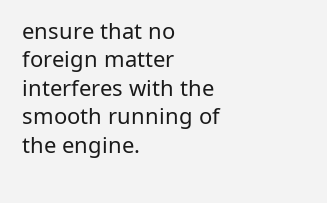ensure that no foreign matter interferes with the smooth running of the engine.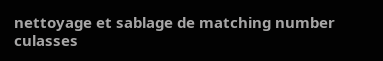nettoyage et sablage de matching number culasses